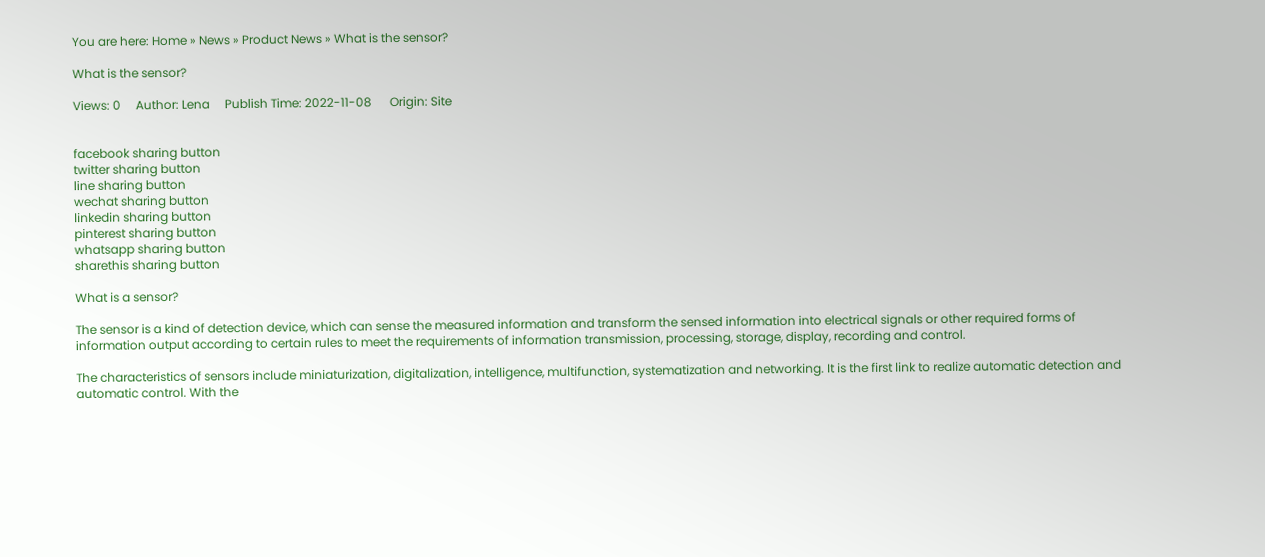You are here: Home » News » Product News » What is the sensor?

What is the sensor?

Views: 0     Author: Lena     Publish Time: 2022-11-08      Origin: Site


facebook sharing button
twitter sharing button
line sharing button
wechat sharing button
linkedin sharing button
pinterest sharing button
whatsapp sharing button
sharethis sharing button

What is a sensor?

The sensor is a kind of detection device, which can sense the measured information and transform the sensed information into electrical signals or other required forms of information output according to certain rules to meet the requirements of information transmission, processing, storage, display, recording and control.

The characteristics of sensors include miniaturization, digitalization, intelligence, multifunction, systematization and networking. It is the first link to realize automatic detection and automatic control. With the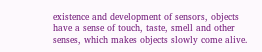existence and development of sensors, objects have a sense of touch, taste, smell and other senses, which makes objects slowly come alive.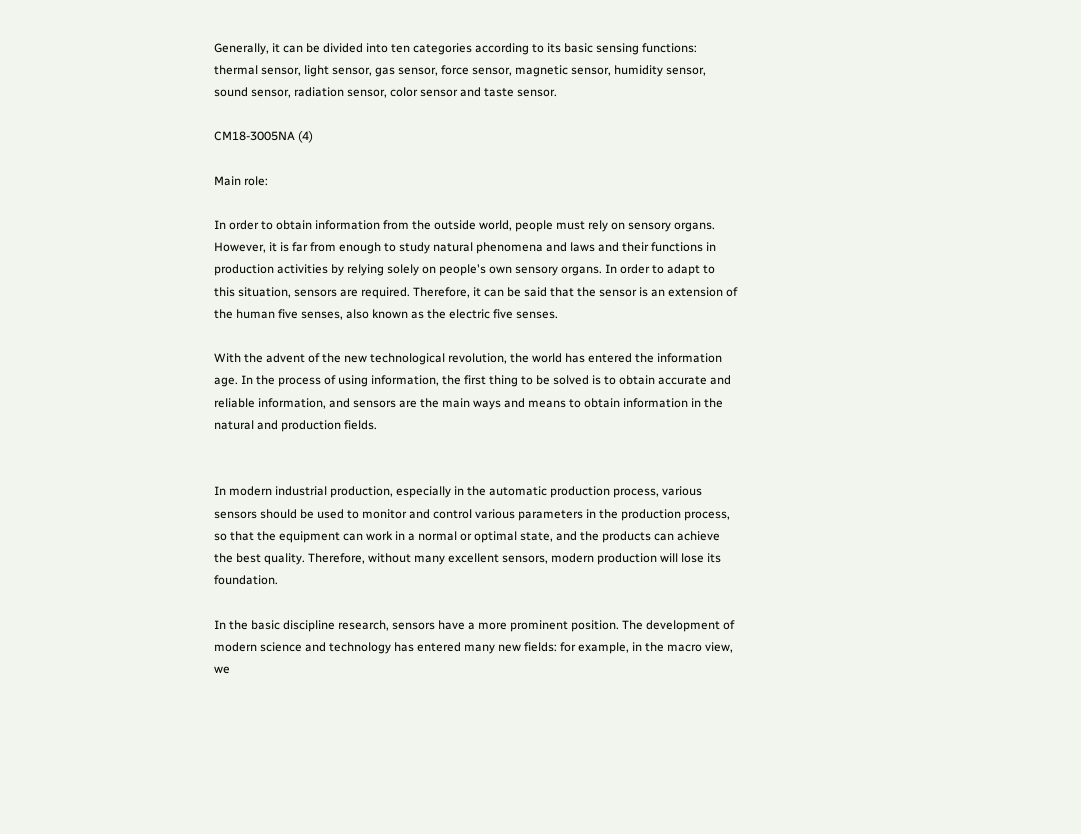Generally, it can be divided into ten categories according to its basic sensing functions: thermal sensor, light sensor, gas sensor, force sensor, magnetic sensor, humidity sensor, sound sensor, radiation sensor, color sensor and taste sensor.

CM18-3005NA (4)

Main role:

In order to obtain information from the outside world, people must rely on sensory organs. However, it is far from enough to study natural phenomena and laws and their functions in production activities by relying solely on people's own sensory organs. In order to adapt to this situation, sensors are required. Therefore, it can be said that the sensor is an extension of the human five senses, also known as the electric five senses.

With the advent of the new technological revolution, the world has entered the information age. In the process of using information, the first thing to be solved is to obtain accurate and reliable information, and sensors are the main ways and means to obtain information in the natural and production fields.


In modern industrial production, especially in the automatic production process, various sensors should be used to monitor and control various parameters in the production process, so that the equipment can work in a normal or optimal state, and the products can achieve the best quality. Therefore, without many excellent sensors, modern production will lose its foundation.

In the basic discipline research, sensors have a more prominent position. The development of modern science and technology has entered many new fields: for example, in the macro view, we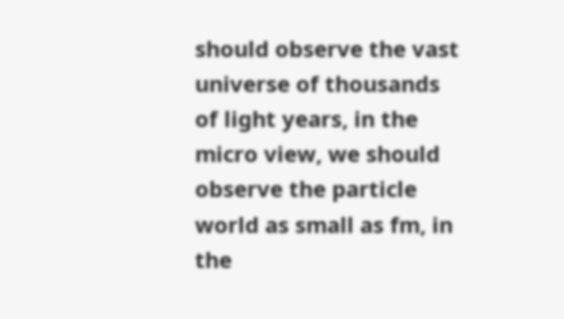should observe the vast universe of thousands of light years, in the micro view, we should observe the particle world as small as fm, in the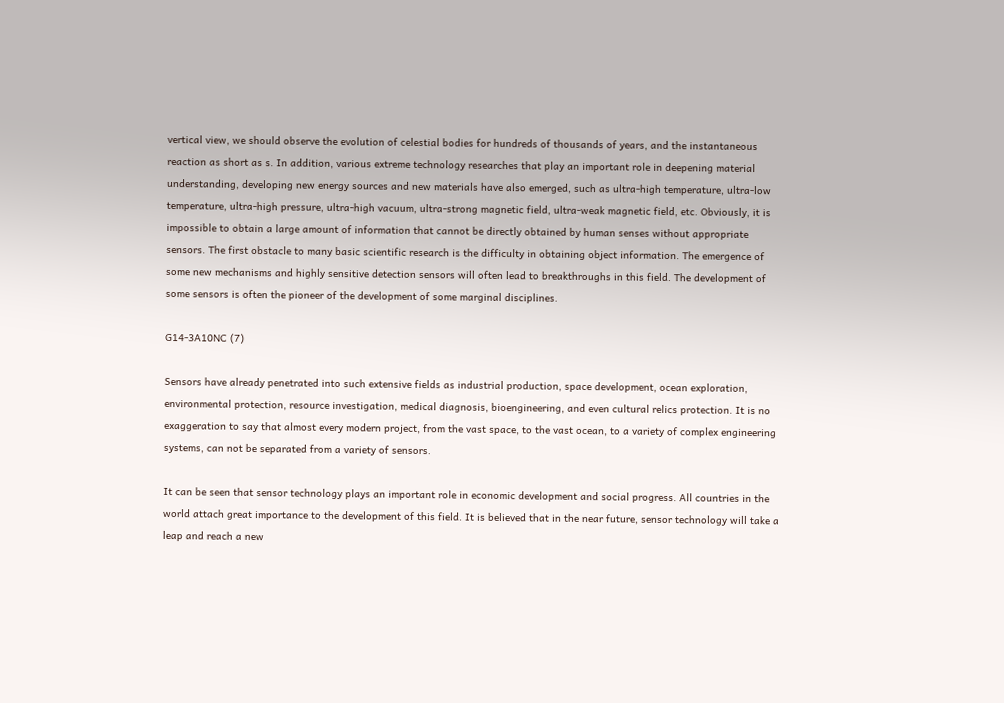vertical view, we should observe the evolution of celestial bodies for hundreds of thousands of years, and the instantaneous reaction as short as s. In addition, various extreme technology researches that play an important role in deepening material understanding, developing new energy sources and new materials have also emerged, such as ultra-high temperature, ultra-low temperature, ultra-high pressure, ultra-high vacuum, ultra-strong magnetic field, ultra-weak magnetic field, etc. Obviously, it is impossible to obtain a large amount of information that cannot be directly obtained by human senses without appropriate sensors. The first obstacle to many basic scientific research is the difficulty in obtaining object information. The emergence of some new mechanisms and highly sensitive detection sensors will often lead to breakthroughs in this field. The development of some sensors is often the pioneer of the development of some marginal disciplines.

G14-3A10NC (7)

Sensors have already penetrated into such extensive fields as industrial production, space development, ocean exploration, environmental protection, resource investigation, medical diagnosis, bioengineering, and even cultural relics protection. It is no exaggeration to say that almost every modern project, from the vast space, to the vast ocean, to a variety of complex engineering systems, can not be separated from a variety of sensors.

It can be seen that sensor technology plays an important role in economic development and social progress. All countries in the world attach great importance to the development of this field. It is believed that in the near future, sensor technology will take a leap and reach a new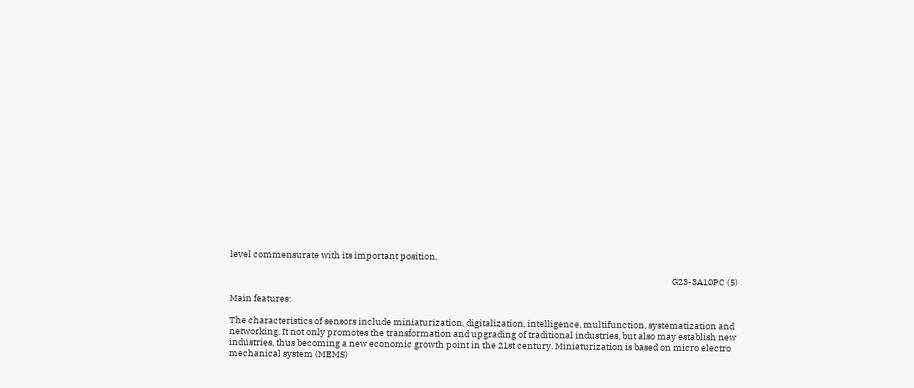level commensurate with its important position.

                                                                                                                                                                                                                             G23-3A10PC (5)

Main features:

The characteristics of sensors include miniaturization, digitalization, intelligence, multifunction, systematization and networking. It not only promotes the transformation and upgrading of traditional industries, but also may establish new industries, thus becoming a new economic growth point in the 21st century. Miniaturization is based on micro electro mechanical system (MEMS)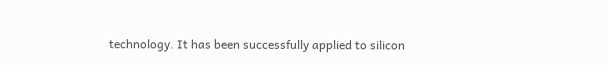technology. It has been successfully applied to silicon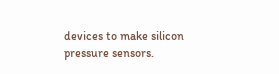devices to make silicon pressure sensors.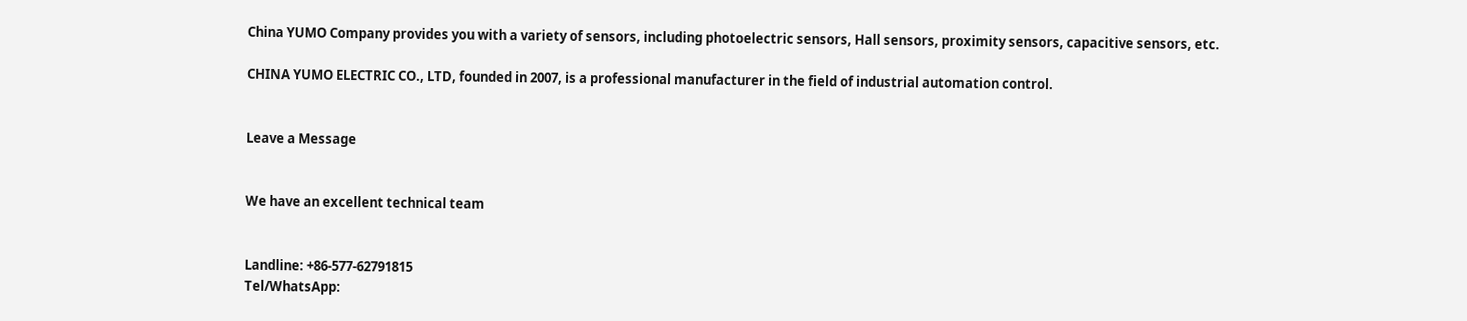China YUMO Company provides you with a variety of sensors, including photoelectric sensors, Hall sensors, proximity sensors, capacitive sensors, etc.

CHINA YUMO ELECTRIC CO., LTD, founded in 2007, is a professional manufacturer in the field of industrial automation control.


Leave a Message


We have an excellent technical team


Landline: +86-577-62791815
Tel/WhatsApp: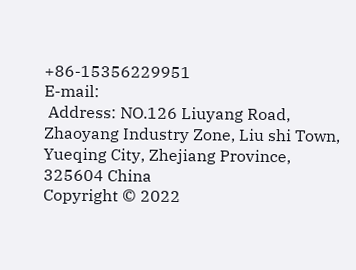+86-15356229951
E-mail:
 Address: NO.126 Liuyang Road, Zhaoyang Industry Zone, Liu shi Town, Yueqing City, Zhejiang Province, 325604 China
Copyright © 2022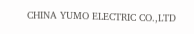CHINA YUMO ELECTRIC CO.,LTD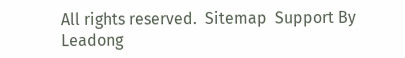All rights reserved.  Sitemap  Support By Leadong